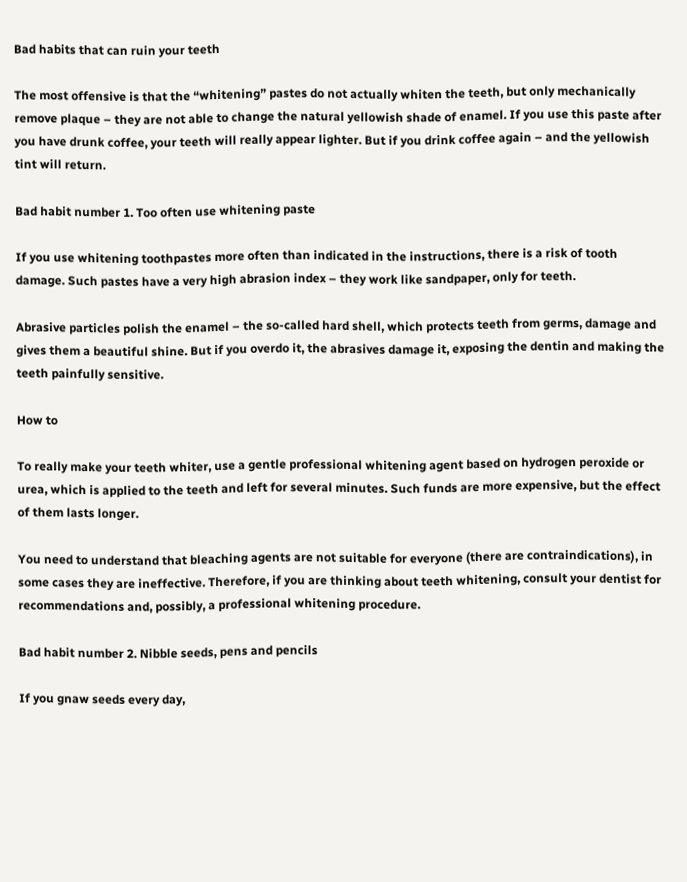Bad habits that can ruin your teeth

The most offensive is that the “whitening” pastes do not actually whiten the teeth, but only mechanically remove plaque – they are not able to change the natural yellowish shade of enamel. If you use this paste after you have drunk coffee, your teeth will really appear lighter. But if you drink coffee again – and the yellowish tint will return.

Bad habit number 1. Too often use whitening paste

If you use whitening toothpastes more often than indicated in the instructions, there is a risk of tooth damage. Such pastes have a very high abrasion index – they work like sandpaper, only for teeth.

Abrasive particles polish the enamel – the so-called hard shell, which protects teeth from germs, damage and gives them a beautiful shine. But if you overdo it, the abrasives damage it, exposing the dentin and making the teeth painfully sensitive.

How to

To really make your teeth whiter, use a gentle professional whitening agent based on hydrogen peroxide or urea, which is applied to the teeth and left for several minutes. Such funds are more expensive, but the effect of them lasts longer.

You need to understand that bleaching agents are not suitable for everyone (there are contraindications), in some cases they are ineffective. Therefore, if you are thinking about teeth whitening, consult your dentist for recommendations and, possibly, a professional whitening procedure.

Bad habit number 2. Nibble seeds, pens and pencils

If you gnaw seeds every day,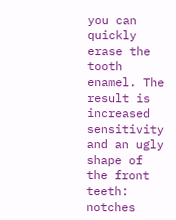you can quickly erase the tooth enamel. The result is increased sensitivity and an ugly shape of the front teeth: notches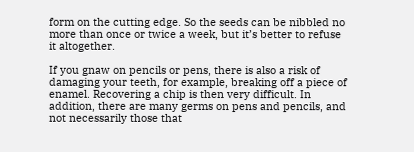form on the cutting edge. So the seeds can be nibbled no more than once or twice a week, but it’s better to refuse it altogether.

If you gnaw on pencils or pens, there is also a risk of damaging your teeth, for example, breaking off a piece of enamel. Recovering a chip is then very difficult. In addition, there are many germs on pens and pencils, and not necessarily those that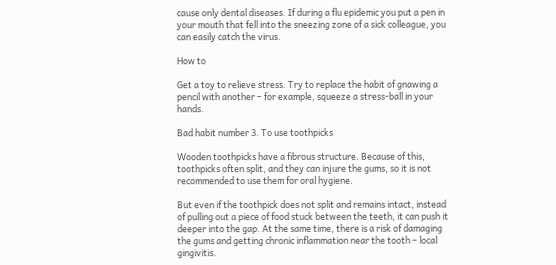cause only dental diseases. If during a flu epidemic you put a pen in your mouth that fell into the sneezing zone of a sick colleague, you can easily catch the virus.

How to

Get a toy to relieve stress. Try to replace the habit of gnawing a pencil with another – for example, squeeze a stress-ball in your hands.

Bad habit number 3. To use toothpicks

Wooden toothpicks have a fibrous structure. Because of this, toothpicks often split, and they can injure the gums, so it is not recommended to use them for oral hygiene.

But even if the toothpick does not split and remains intact, instead of pulling out a piece of food stuck between the teeth, it can push it deeper into the gap. At the same time, there is a risk of damaging the gums and getting chronic inflammation near the tooth – local gingivitis.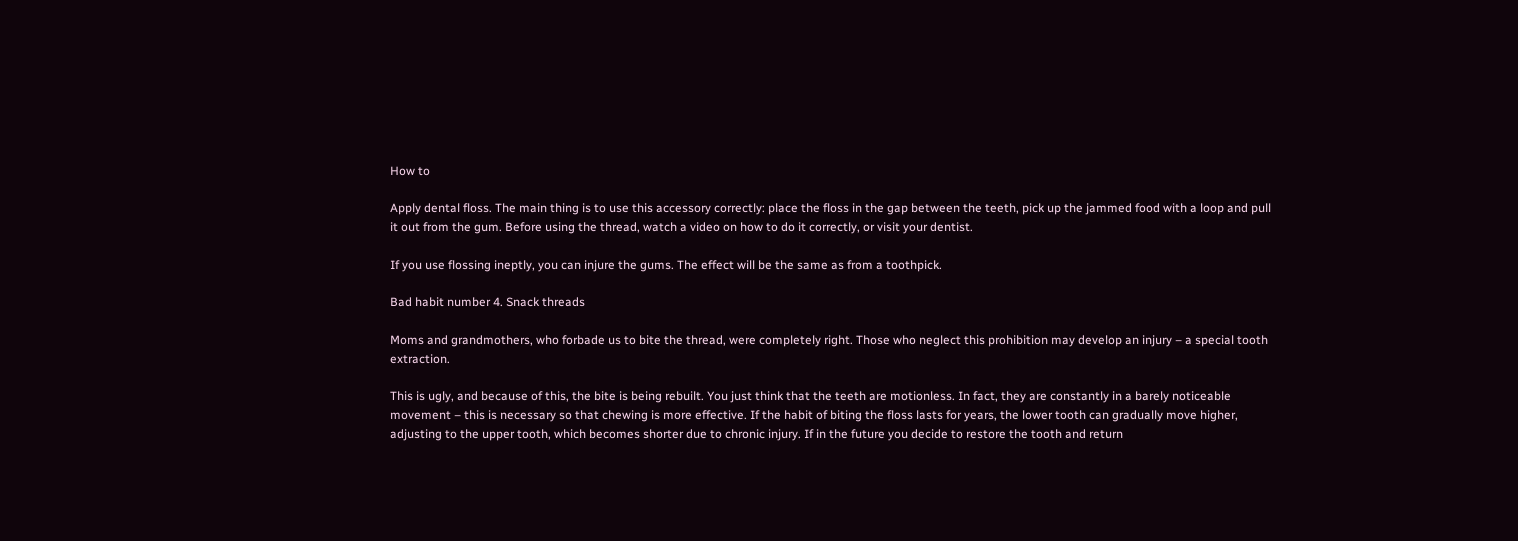How to

Apply dental floss. The main thing is to use this accessory correctly: place the floss in the gap between the teeth, pick up the jammed food with a loop and pull it out from the gum. Before using the thread, watch a video on how to do it correctly, or visit your dentist.

If you use flossing ineptly, you can injure the gums. The effect will be the same as from a toothpick.

Bad habit number 4. Snack threads

Moms and grandmothers, who forbade us to bite the thread, were completely right. Those who neglect this prohibition may develop an injury – a special tooth extraction.

This is ugly, and because of this, the bite is being rebuilt. You just think that the teeth are motionless. In fact, they are constantly in a barely noticeable movement – this is necessary so that chewing is more effective. If the habit of biting the floss lasts for years, the lower tooth can gradually move higher, adjusting to the upper tooth, which becomes shorter due to chronic injury. If in the future you decide to restore the tooth and return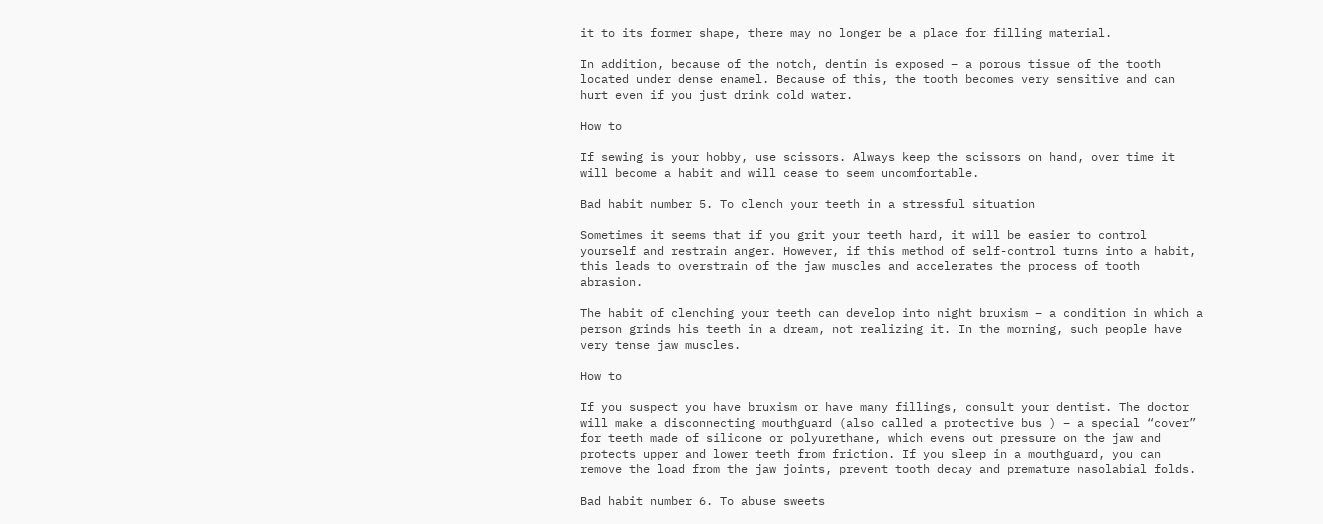it to its former shape, there may no longer be a place for filling material.

In addition, because of the notch, dentin is exposed – a porous tissue of the tooth located under dense enamel. Because of this, the tooth becomes very sensitive and can hurt even if you just drink cold water.

How to

If sewing is your hobby, use scissors. Always keep the scissors on hand, over time it will become a habit and will cease to seem uncomfortable.

Bad habit number 5. To clench your teeth in a stressful situation

Sometimes it seems that if you grit your teeth hard, it will be easier to control yourself and restrain anger. However, if this method of self-control turns into a habit, this leads to overstrain of the jaw muscles and accelerates the process of tooth abrasion.

The habit of clenching your teeth can develop into night bruxism – a condition in which a person grinds his teeth in a dream, not realizing it. In the morning, such people have very tense jaw muscles.

How to

If you suspect you have bruxism or have many fillings, consult your dentist. The doctor will make a disconnecting mouthguard (also called a protective bus ) – a special “cover” for teeth made of silicone or polyurethane, which evens out pressure on the jaw and protects upper and lower teeth from friction. If you sleep in a mouthguard, you can remove the load from the jaw joints, prevent tooth decay and premature nasolabial folds.

Bad habit number 6. To abuse sweets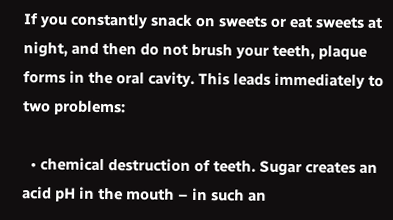If you constantly snack on sweets or eat sweets at night, and then do not brush your teeth, plaque forms in the oral cavity. This leads immediately to two problems:

  • chemical destruction of teeth. Sugar creates an acid pH in the mouth – in such an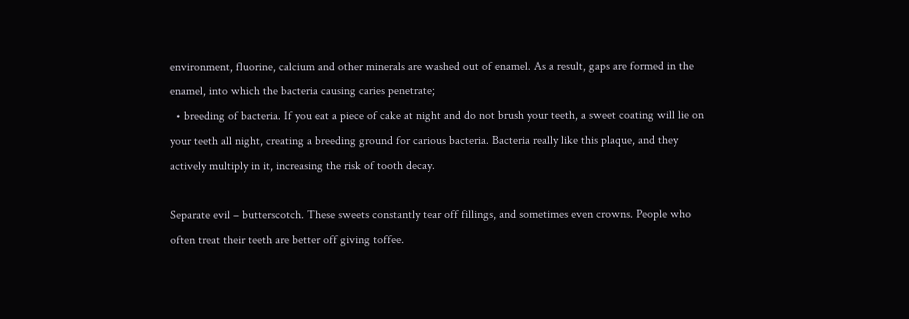environment, fluorine, calcium and other minerals are washed out of enamel. As a result, gaps are formed in the enamel, into which the bacteria causing caries penetrate;
  • breeding of bacteria. If you eat a piece of cake at night and do not brush your teeth, a sweet coating will lie on your teeth all night, creating a breeding ground for carious bacteria. Bacteria really like this plaque, and they actively multiply in it, increasing the risk of tooth decay.

Separate evil – butterscotch. These sweets constantly tear off fillings, and sometimes even crowns. People who often treat their teeth are better off giving toffee.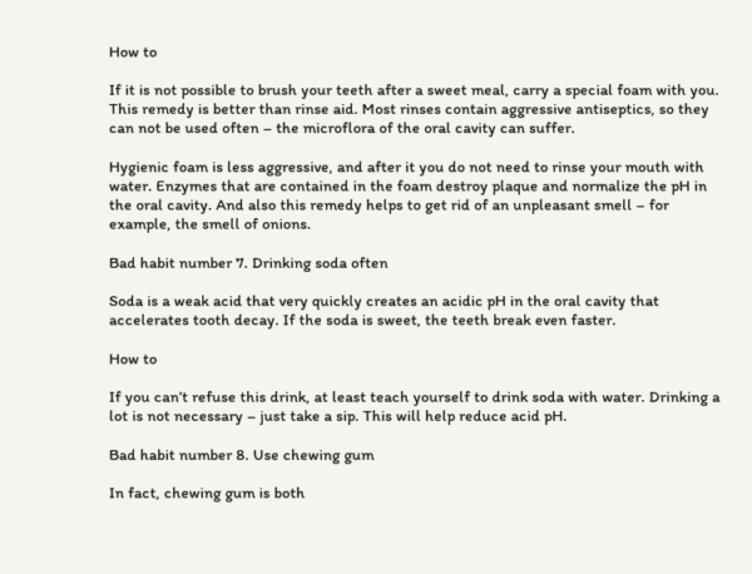How to

If it is not possible to brush your teeth after a sweet meal, carry a special foam with you. This remedy is better than rinse aid. Most rinses contain aggressive antiseptics, so they can not be used often – the microflora of the oral cavity can suffer.

Hygienic foam is less aggressive, and after it you do not need to rinse your mouth with water. Enzymes that are contained in the foam destroy plaque and normalize the pH in the oral cavity. And also this remedy helps to get rid of an unpleasant smell – for example, the smell of onions.

Bad habit number 7. Drinking soda often

Soda is a weak acid that very quickly creates an acidic pH in the oral cavity that accelerates tooth decay. If the soda is sweet, the teeth break even faster.

How to

If you can’t refuse this drink, at least teach yourself to drink soda with water. Drinking a lot is not necessary – just take a sip. This will help reduce acid pH.

Bad habit number 8. Use chewing gum

In fact, chewing gum is both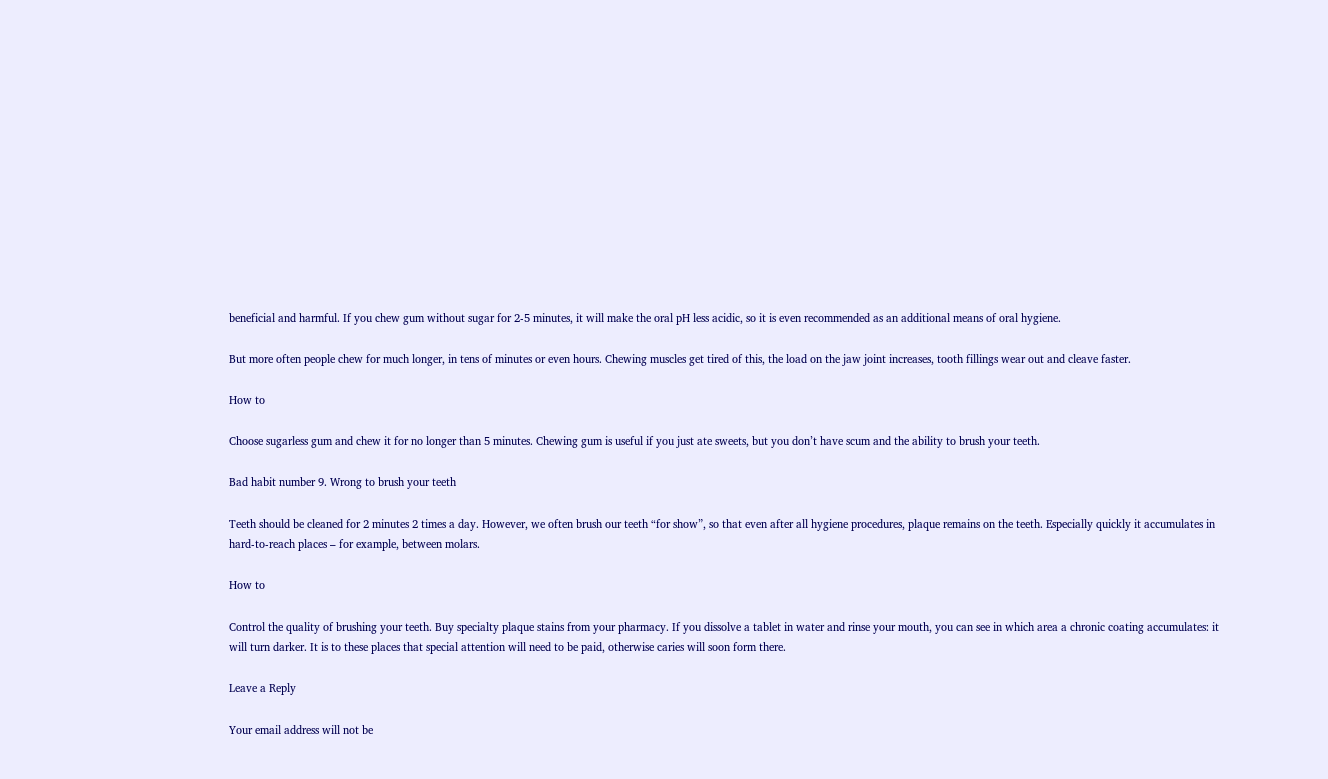beneficial and harmful. If you chew gum without sugar for 2-5 minutes, it will make the oral pH less acidic, so it is even recommended as an additional means of oral hygiene.

But more often people chew for much longer, in tens of minutes or even hours. Chewing muscles get tired of this, the load on the jaw joint increases, tooth fillings wear out and cleave faster.

How to

Choose sugarless gum and chew it for no longer than 5 minutes. Chewing gum is useful if you just ate sweets, but you don’t have scum and the ability to brush your teeth.

Bad habit number 9. Wrong to brush your teeth

Teeth should be cleaned for 2 minutes 2 times a day. However, we often brush our teeth “for show”, so that even after all hygiene procedures, plaque remains on the teeth. Especially quickly it accumulates in hard-to-reach places – for example, between molars.

How to

Control the quality of brushing your teeth. Buy specialty plaque stains from your pharmacy. If you dissolve a tablet in water and rinse your mouth, you can see in which area a chronic coating accumulates: it will turn darker. It is to these places that special attention will need to be paid, otherwise caries will soon form there.

Leave a Reply

Your email address will not be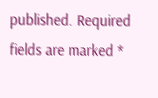published. Required fields are marked *